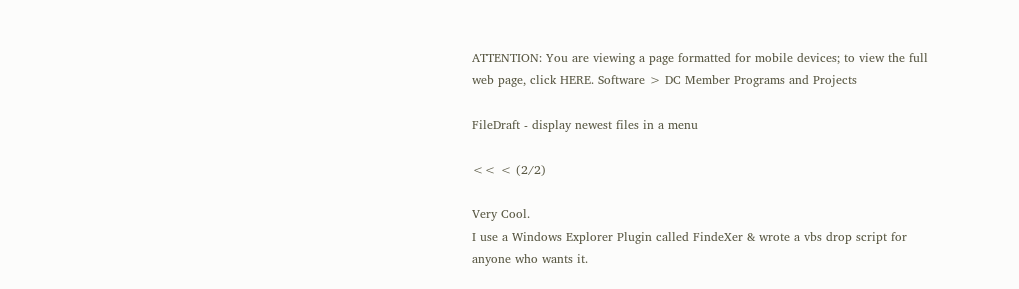ATTENTION: You are viewing a page formatted for mobile devices; to view the full web page, click HERE. Software > DC Member Programs and Projects

FileDraft - display newest files in a menu

<< < (2/2)

Very Cool.
I use a Windows Explorer Plugin called FindeXer & wrote a vbs drop script for anyone who wants it.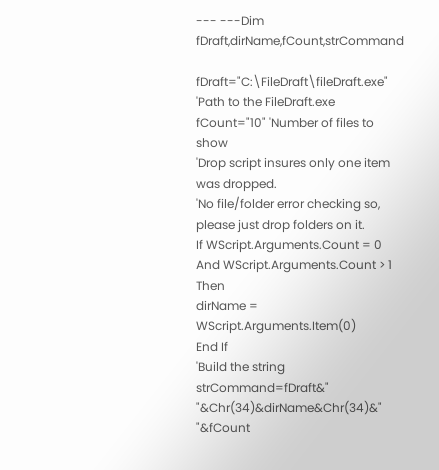--- ---Dim fDraft,dirName,fCount,strCommand

fDraft="C:\FileDraft\fileDraft.exe" 'Path to the FileDraft.exe
fCount="10" 'Number of files to show
'Drop script insures only one item was dropped.
'No file/folder error checking so, please just drop folders on it.
If WScript.Arguments.Count = 0 And WScript.Arguments.Count > 1 Then
dirName = WScript.Arguments.Item(0)
End If
'Build the string
strCommand=fDraft&" "&Chr(34)&dirName&Chr(34)&" "&fCount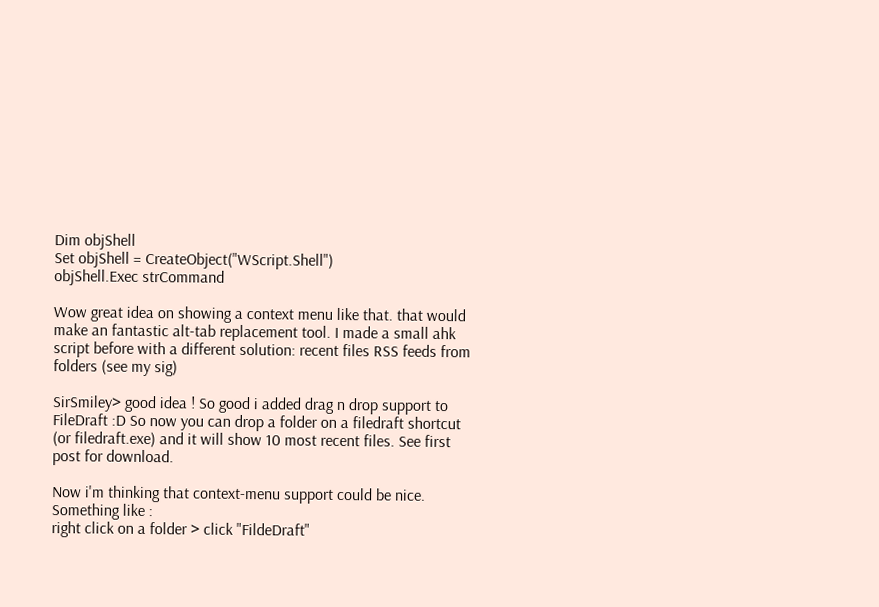Dim objShell
Set objShell = CreateObject("WScript.Shell")
objShell.Exec strCommand

Wow great idea on showing a context menu like that. that would make an fantastic alt-tab replacement tool. I made a small ahk script before with a different solution: recent files RSS feeds from folders (see my sig)

SirSmiley> good idea ! So good i added drag n drop support to FileDraft :D So now you can drop a folder on a filedraft shortcut (or filedraft.exe) and it will show 10 most recent files. See first post for download.

Now i'm thinking that context-menu support could be nice. Something like :
right click on a folder > click "FildeDraft"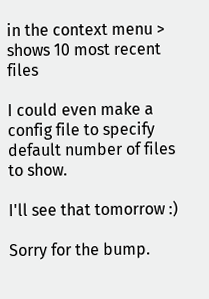in the context menu > shows 10 most recent files

I could even make a config file to specify default number of files to show.

I'll see that tomorrow :)

Sorry for the bump.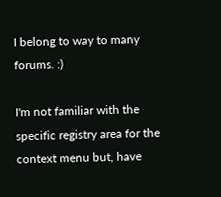I belong to way to many forums. :)

I'm not familiar with the specific registry area for the context menu but, have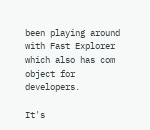been playing around with Fast Explorer which also has com object for developers.

It's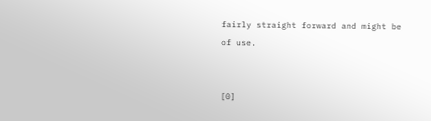fairly straight forward and might be of use.


[0]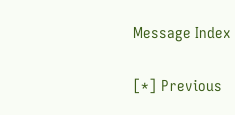Message Index

[*] Previous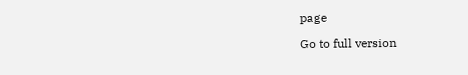page

Go to full version